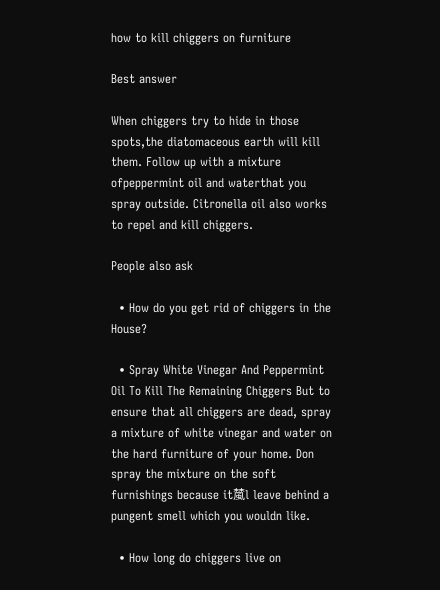how to kill chiggers on furniture

Best answer

When chiggers try to hide in those spots,the diatomaceous earth will kill them. Follow up with a mixture ofpeppermint oil and waterthat you spray outside. Citronella oil also works to repel and kill chiggers.

People also ask

  • How do you get rid of chiggers in the House?

  • Spray White Vinegar And Peppermint Oil To Kill The Remaining Chiggers But to ensure that all chiggers are dead, spray a mixture of white vinegar and water on the hard furniture of your home. Don spray the mixture on the soft furnishings because it檒l leave behind a pungent smell which you wouldn like.

  • How long do chiggers live on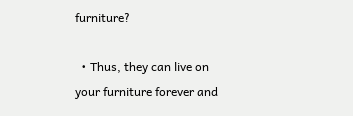furniture?

  • Thus, they can live on your furniture forever and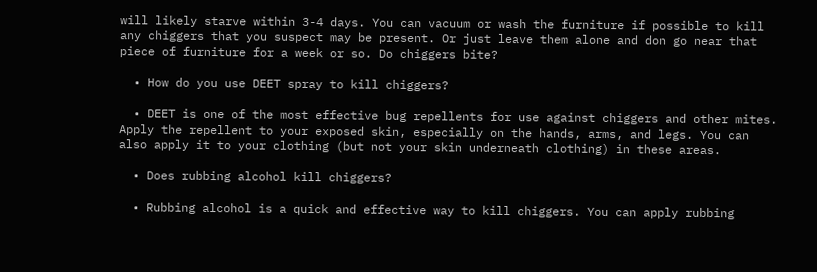will likely starve within 3-4 days. You can vacuum or wash the furniture if possible to kill any chiggers that you suspect may be present. Or just leave them alone and don go near that piece of furniture for a week or so. Do chiggers bite?

  • How do you use DEET spray to kill chiggers?

  • DEET is one of the most effective bug repellents for use against chiggers and other mites. Apply the repellent to your exposed skin, especially on the hands, arms, and legs. You can also apply it to your clothing (but not your skin underneath clothing) in these areas.

  • Does rubbing alcohol kill chiggers?

  • Rubbing alcohol is a quick and effective way to kill chiggers. You can apply rubbing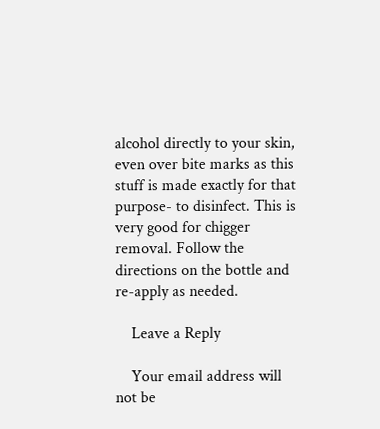alcohol directly to your skin, even over bite marks as this stuff is made exactly for that purpose- to disinfect. This is very good for chigger removal. Follow the directions on the bottle and re-apply as needed.

    Leave a Reply

    Your email address will not be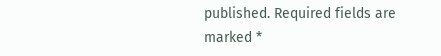published. Required fields are marked *